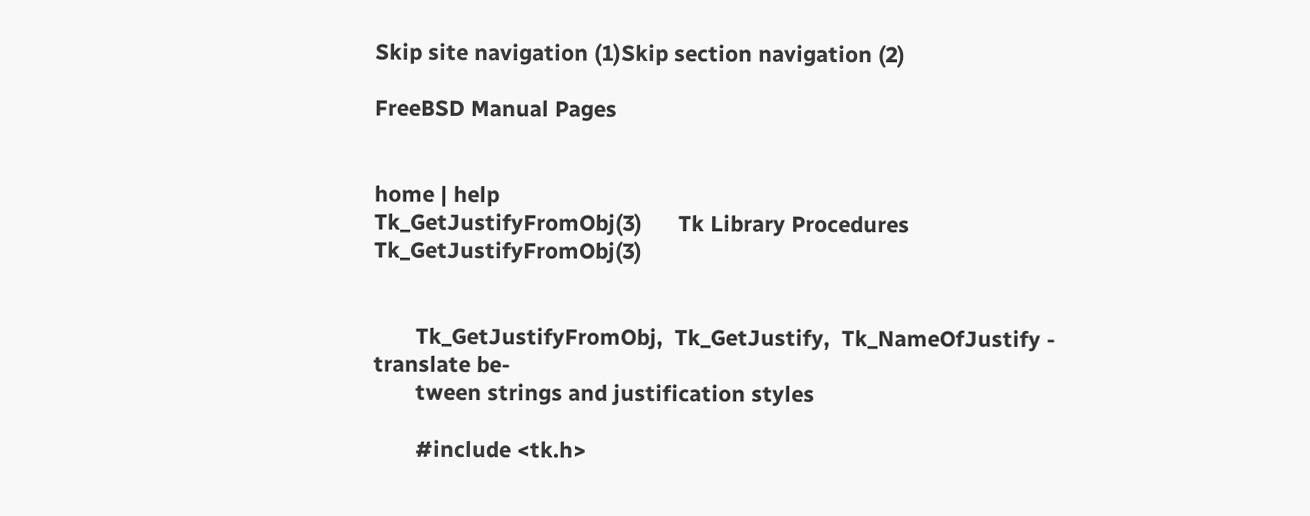Skip site navigation (1)Skip section navigation (2)

FreeBSD Manual Pages


home | help
Tk_GetJustifyFromObj(3)      Tk Library Procedures     Tk_GetJustifyFromObj(3)


       Tk_GetJustifyFromObj,  Tk_GetJustify,  Tk_NameOfJustify - translate be-
       tween strings and justification styles

       #include <tk.h>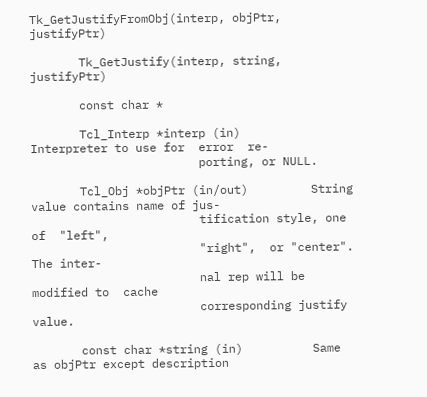Tk_GetJustifyFromObj(interp, objPtr, justifyPtr)

       Tk_GetJustify(interp, string, justifyPtr)

       const char *

       Tcl_Interp *interp (in)          Interpreter to use for  error  re-
                        porting, or NULL.

       Tcl_Obj *objPtr (in/out)         String value contains name of jus-
                        tification style, one  of  "left",
                        "right",  or "center".  The inter-
                        nal rep will be modified to  cache
                        corresponding justify value.

       const char *string (in)          Same  as objPtr except description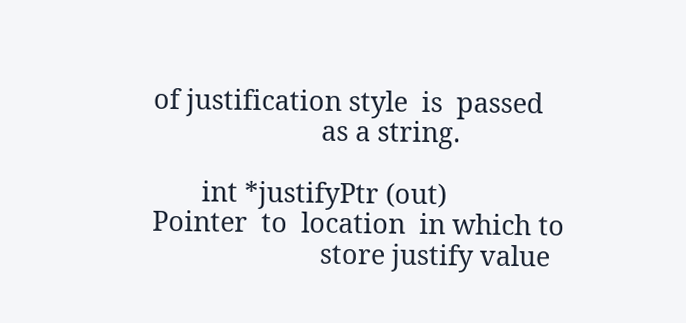of justification style  is  passed
                        as a string.

       int *justifyPtr (out)            Pointer  to  location  in which to
                        store justify value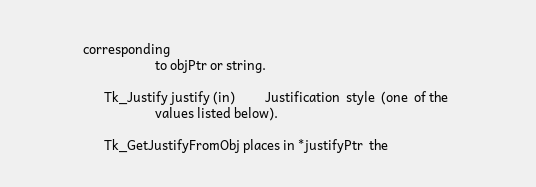corresponding
                        to objPtr or string.

       Tk_Justify justify (in)          Justification  style  (one  of the
                        values listed below).

       Tk_GetJustifyFromObj places in *justifyPtr  the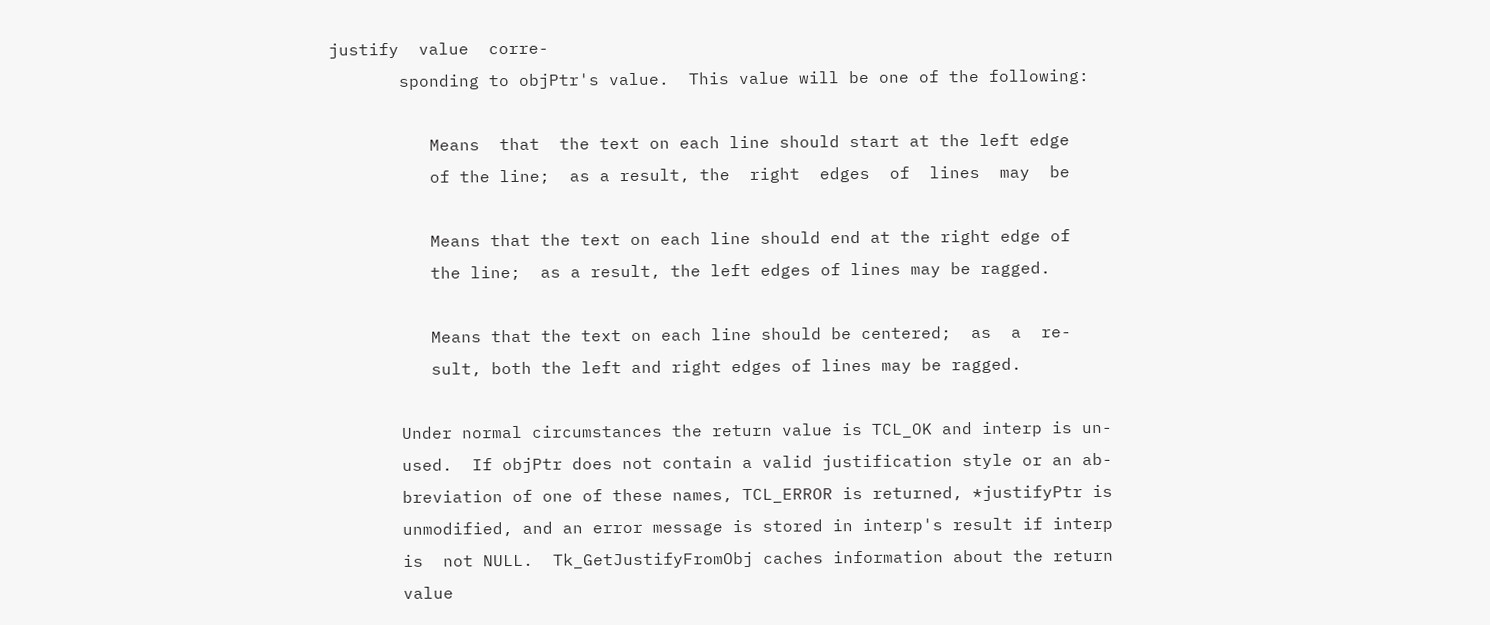justify  value  corre-
       sponding to objPtr's value.  This value will be one of the following:

          Means  that  the text on each line should start at the left edge
          of the line;  as a result, the  right  edges  of  lines  may  be

          Means that the text on each line should end at the right edge of
          the line;  as a result, the left edges of lines may be ragged.

          Means that the text on each line should be centered;  as  a  re-
          sult, both the left and right edges of lines may be ragged.

       Under normal circumstances the return value is TCL_OK and interp is un-
       used.  If objPtr does not contain a valid justification style or an ab-
       breviation of one of these names, TCL_ERROR is returned, *justifyPtr is
       unmodified, and an error message is stored in interp's result if interp
       is  not NULL.  Tk_GetJustifyFromObj caches information about the return
       value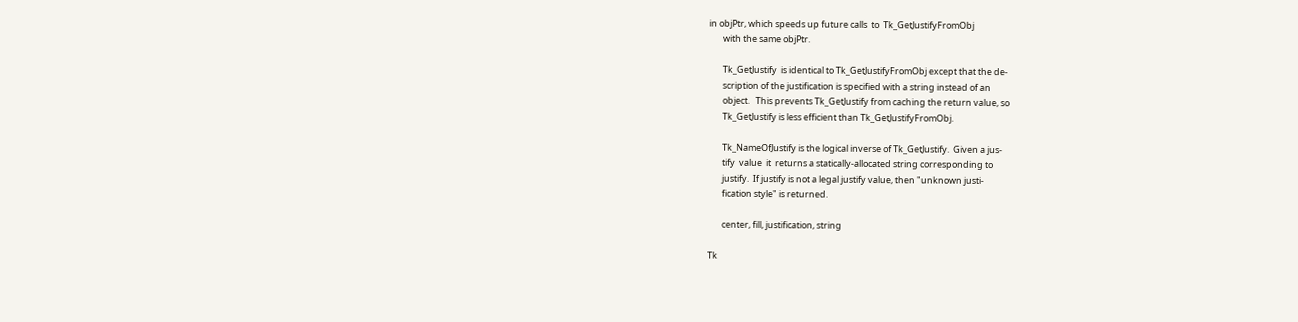in objPtr, which speeds up future calls  to  Tk_GetJustifyFromObj
       with the same objPtr.

       Tk_GetJustify  is identical to Tk_GetJustifyFromObj except that the de-
       scription of the justification is specified with a string instead of an
       object.   This prevents Tk_GetJustify from caching the return value, so
       Tk_GetJustify is less efficient than Tk_GetJustifyFromObj.

       Tk_NameOfJustify is the logical inverse of Tk_GetJustify.  Given a jus-
       tify  value  it  returns a statically-allocated string corresponding to
       justify.  If justify is not a legal justify value, then "unknown justi-
       fication style" is returned.

       center, fill, justification, string

Tk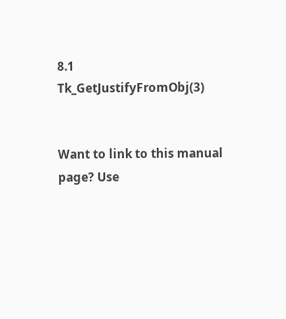8.1          Tk_GetJustifyFromObj(3)


Want to link to this manual page? Use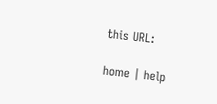this URL:

home | help